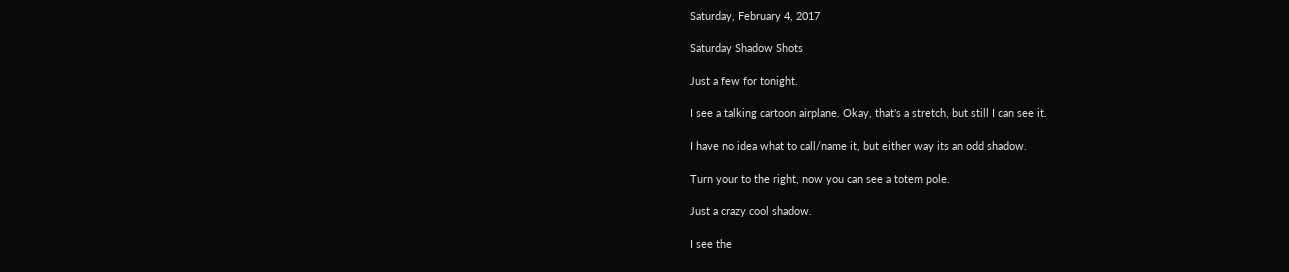Saturday, February 4, 2017

Saturday Shadow Shots

Just a few for tonight.

I see a talking cartoon airplane. Okay, that's a stretch, but still I can see it.

I have no idea what to call/name it, but either way its an odd shadow.

Turn your to the right, now you can see a totem pole.

Just a crazy cool shadow.

I see the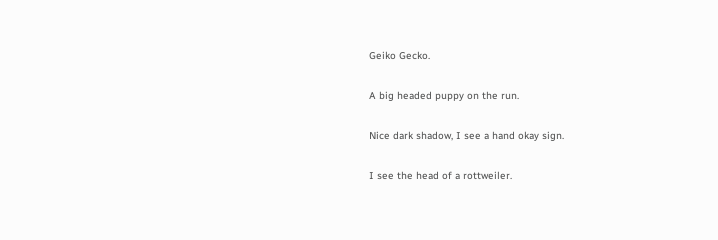Geiko Gecko.

A big headed puppy on the run.

Nice dark shadow, I see a hand okay sign.

I see the head of a rottweiler.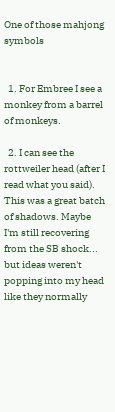One of those mahjong symbols


  1. For Embree I see a monkey from a barrel of monkeys.

  2. I can see the rottweiler head (after I read what you said). This was a great batch of shadows. Maybe I'm still recovering from the SB shock... but ideas weren't popping into my head like they normally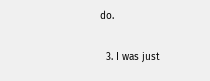do.

  3. I was just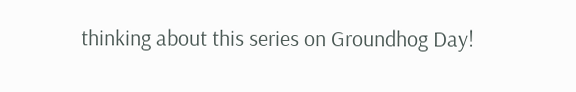thinking about this series on Groundhog Day!